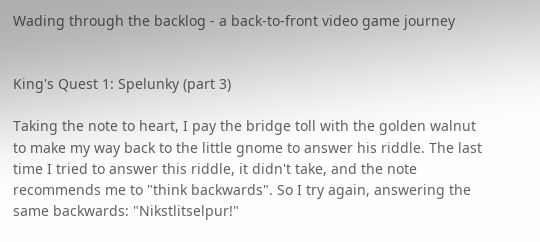Wading through the backlog - a back-to-front video game journey


King's Quest 1: Spelunky (part 3)

Taking the note to heart, I pay the bridge toll with the golden walnut to make my way back to the little gnome to answer his riddle. The last time I tried to answer this riddle, it didn't take, and the note recommends me to "think backwards". So I try again, answering the same backwards: "Nikstlitselpur!"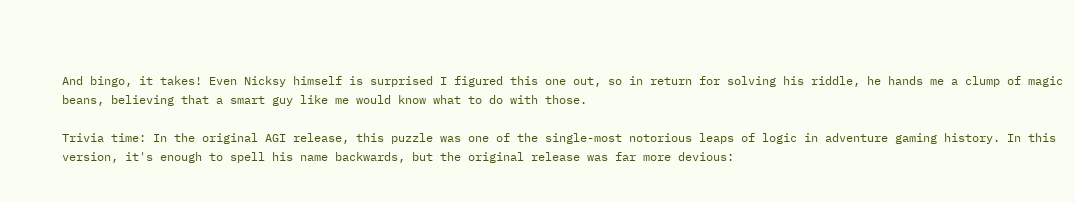And bingo, it takes! Even Nicksy himself is surprised I figured this one out, so in return for solving his riddle, he hands me a clump of magic beans, believing that a smart guy like me would know what to do with those.

Trivia time: In the original AGI release, this puzzle was one of the single-most notorious leaps of logic in adventure gaming history. In this version, it's enough to spell his name backwards, but the original release was far more devious: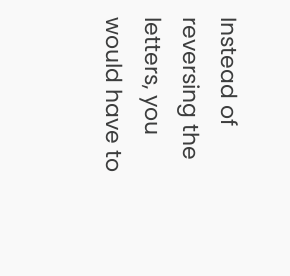Instead of reversing the letters, you would have to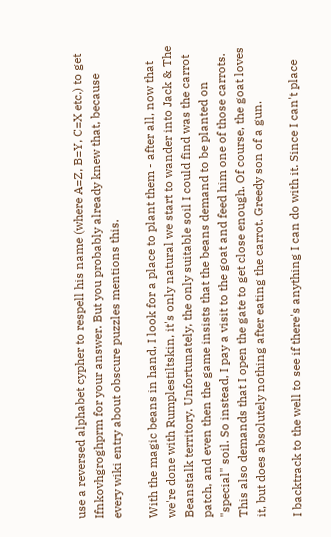use a reversed alphabet cypher to respell his name (where A=Z, B=Y, C=X etc.) to get Ifnkovhgroghprm for your answer. But you probably already knew that, because every wiki entry about obscure puzzles mentions this.

With the magic beans in hand, I look for a place to plant them - after all, now that we're done with Rumplestiltskin, it's only natural we start to wander into Jack & The Beanstalk territory. Unfortunately, the only suitable soil I could find was the carrot patch, and even then the game insists that the beans demand to be planted on "special" soil. So instead, I pay a visit to the goat and feed him one of those carrots. This also demands that I open the gate to get close enough. Of course, the goat loves it, but does absolutely nothing after eating the carrot. Greedy son of a gun.

I backtrack to the well to see if there's anything I can do with it. Since I can't place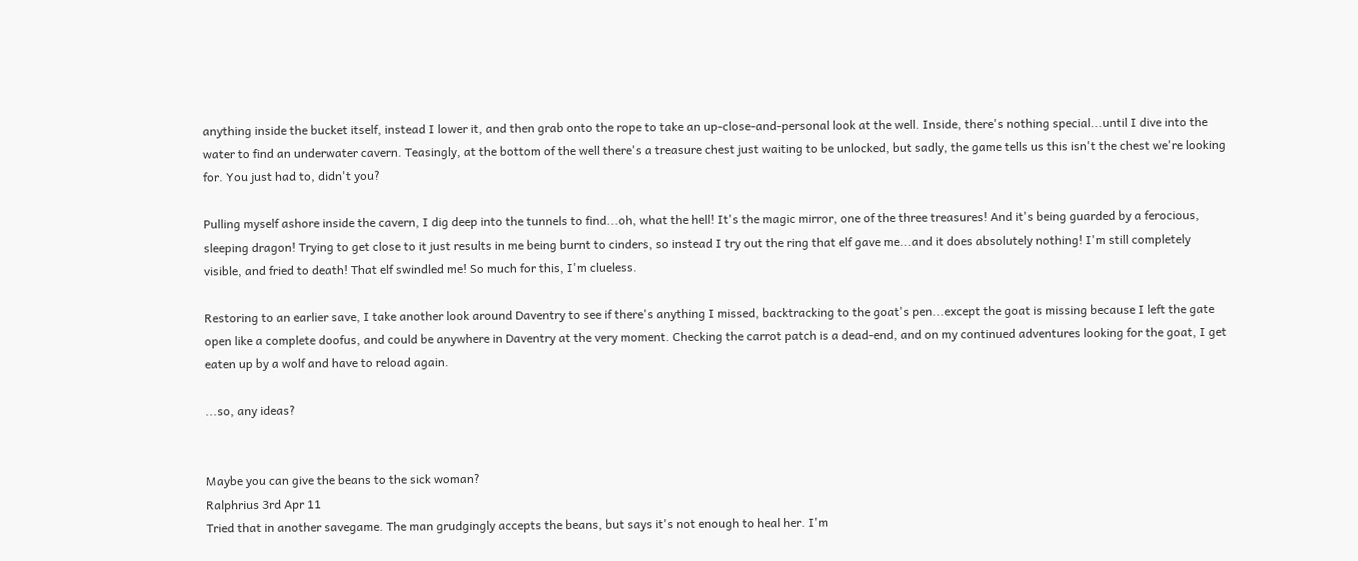anything inside the bucket itself, instead I lower it, and then grab onto the rope to take an up-close-and-personal look at the well. Inside, there's nothing special...until I dive into the water to find an underwater cavern. Teasingly, at the bottom of the well there's a treasure chest just waiting to be unlocked, but sadly, the game tells us this isn't the chest we're looking for. You just had to, didn't you?

Pulling myself ashore inside the cavern, I dig deep into the tunnels to find...oh, what the hell! It's the magic mirror, one of the three treasures! And it's being guarded by a ferocious, sleeping dragon! Trying to get close to it just results in me being burnt to cinders, so instead I try out the ring that elf gave me...and it does absolutely nothing! I'm still completely visible, and fried to death! That elf swindled me! So much for this, I'm clueless.

Restoring to an earlier save, I take another look around Daventry to see if there's anything I missed, backtracking to the goat's pen...except the goat is missing because I left the gate open like a complete doofus, and could be anywhere in Daventry at the very moment. Checking the carrot patch is a dead-end, and on my continued adventures looking for the goat, I get eaten up by a wolf and have to reload again.

...so, any ideas?


Maybe you can give the beans to the sick woman?
Ralphrius 3rd Apr 11
Tried that in another savegame. The man grudgingly accepts the beans, but says it's not enough to heal her. I'm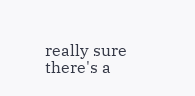really sure there's a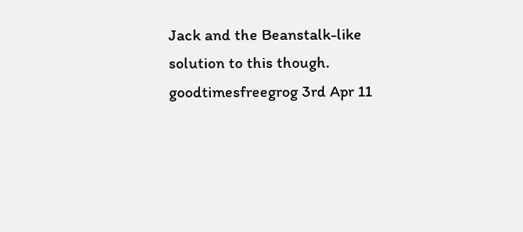Jack and the Beanstalk-like solution to this though.
goodtimesfreegrog 3rd Apr 11